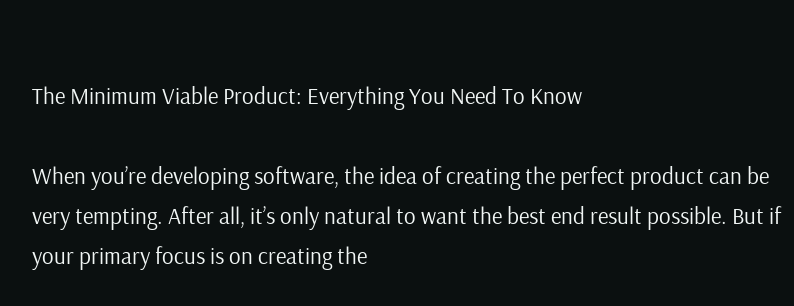The Minimum Viable Product: Everything You Need To Know

When you’re developing software, the idea of creating the perfect product can be very tempting. After all, it’s only natural to want the best end result possible. But if your primary focus is on creating the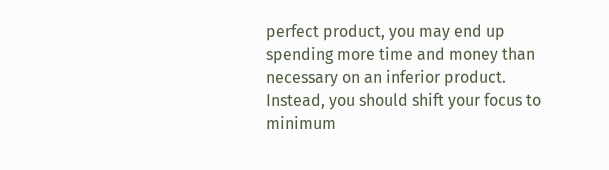perfect product, you may end up spending more time and money than necessary on an inferior product. Instead, you should shift your focus to minimum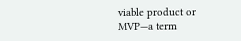viable product or MVP—a term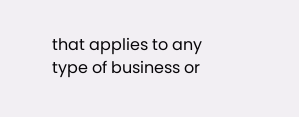that applies to any type of business or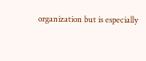organization but is especially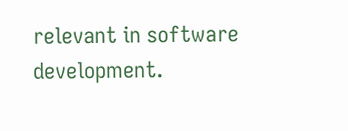relevant in software development.